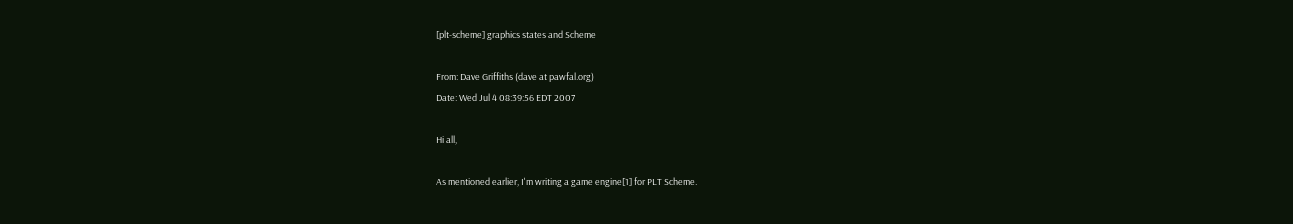[plt-scheme] graphics states and Scheme

From: Dave Griffiths (dave at pawfal.org)
Date: Wed Jul 4 08:39:56 EDT 2007

Hi all,

As mentioned earlier, I'm writing a game engine[1] for PLT Scheme.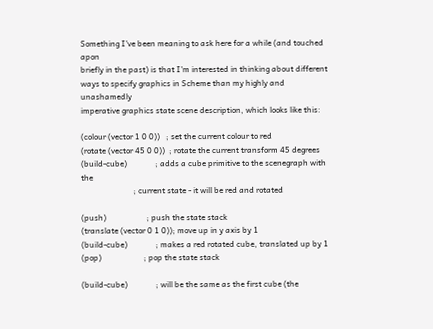Something I've been meaning to ask here for a while (and touched apon
briefly in the past) is that I'm interested in thinking about different
ways to specify graphics in Scheme than my highly and unashamedly
imperative graphics state scene description, which looks like this:

(colour (vector 1 0 0))   ; set the current colour to red
(rotate (vector 45 0 0))  ; rotate the current transform 45 degrees
(build-cube)              ; adds a cube primitive to the scenegraph with the
                          ; current state - it will be red and rotated

(push)                    ; push the state stack
(translate (vector 0 1 0)); move up in y axis by 1
(build-cube)              ; makes a red rotated cube, translated up by 1
(pop)                     ; pop the state stack

(build-cube)              ; will be the same as the first cube (the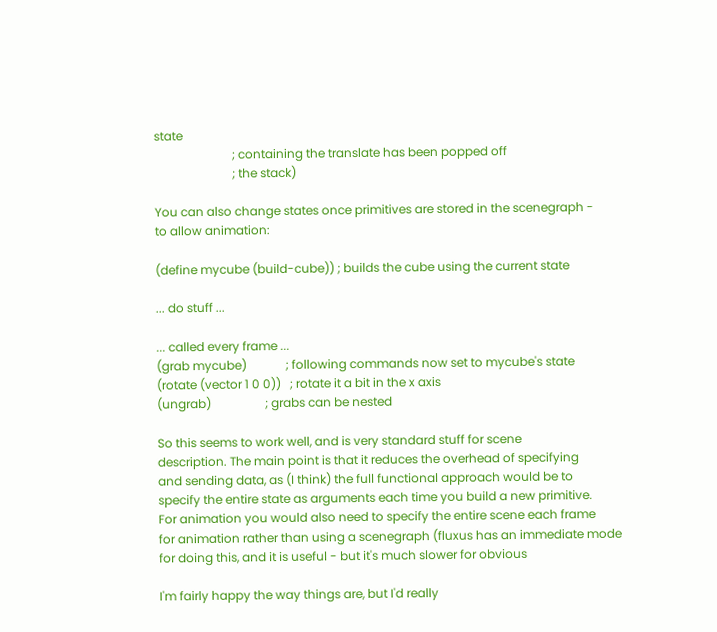state
                          ; containing the translate has been popped off
                          ; the stack)

You can also change states once primitives are stored in the scenegraph -
to allow animation:

(define mycube (build-cube)) ; builds the cube using the current state

... do stuff ...

... called every frame ...
(grab mycube)             ; following commands now set to mycube's state
(rotate (vector 1 0 0))   ; rotate it a bit in the x axis
(ungrab)                  ; grabs can be nested

So this seems to work well, and is very standard stuff for scene
description. The main point is that it reduces the overhead of specifying
and sending data, as (I think) the full functional approach would be to
specify the entire state as arguments each time you build a new primitive.
For animation you would also need to specify the entire scene each frame
for animation rather than using a scenegraph (fluxus has an immediate mode
for doing this, and it is useful - but it's much slower for obvious

I'm fairly happy the way things are, but I'd really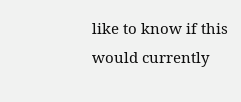like to know if this
would currently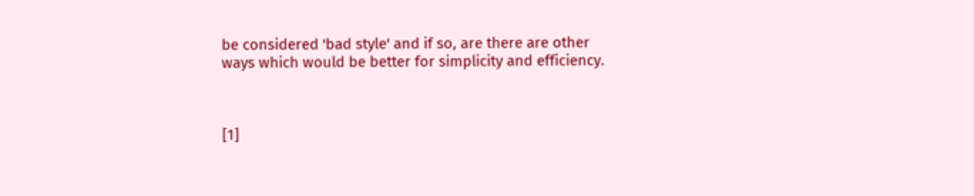be considered 'bad style' and if so, are there are other
ways which would be better for simplicity and efficiency.



[1]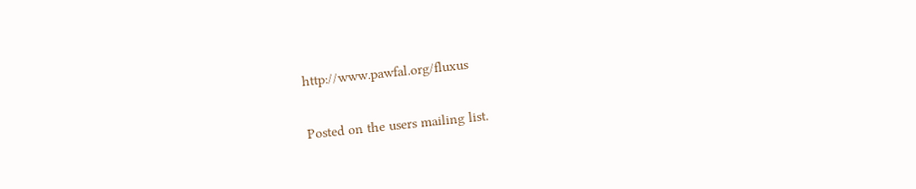http://www.pawfal.org/fluxus

Posted on the users mailing list.